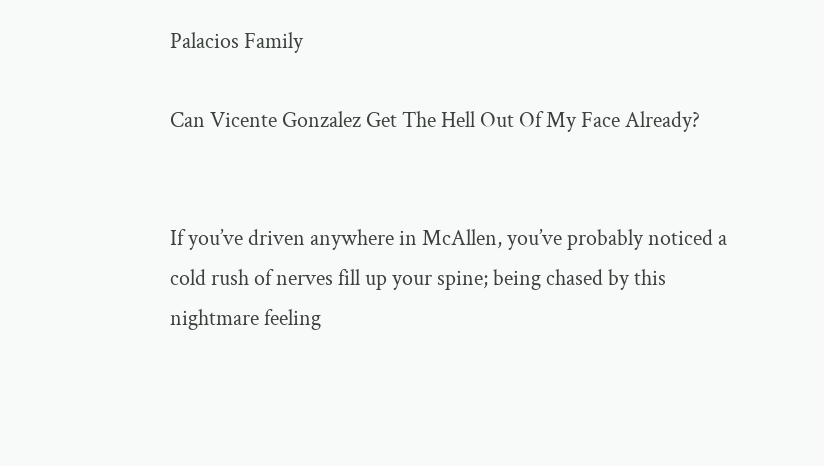Palacios Family

Can Vicente Gonzalez Get The Hell Out Of My Face Already?


If you’ve driven anywhere in McAllen, you’ve probably noticed a cold rush of nerves fill up your spine; being chased by this nightmare feeling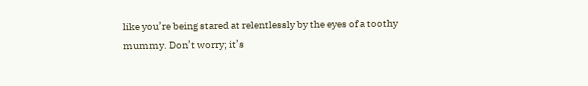like you’re being stared at relentlessly by the eyes of a toothy mummy. Don’t worry; it’s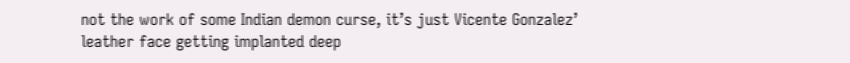not the work of some Indian demon curse, it’s just Vicente Gonzalez’ leather face getting implanted deep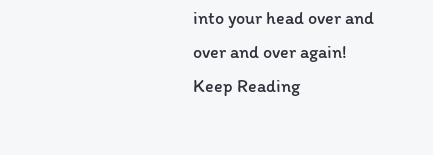into your head over and over and over again!
Keep Reading